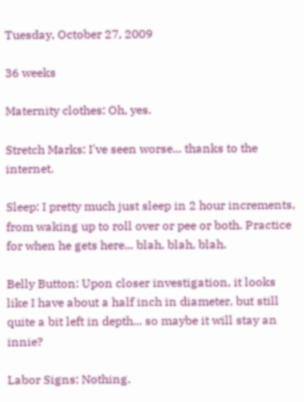Tuesday, October 27, 2009

36 weeks

Maternity clothes: Oh, yes.

Stretch Marks: I've seen worse... thanks to the internet.

Sleep: I pretty much just sleep in 2 hour increments, from waking up to roll over or pee or both. Practice for when he gets here... blah, blah, blah.

Belly Button: Upon closer investigation, it looks like I have about a half inch in diameter, but still quite a bit left in depth... so maybe it will stay an innie?

Labor Signs: Nothing.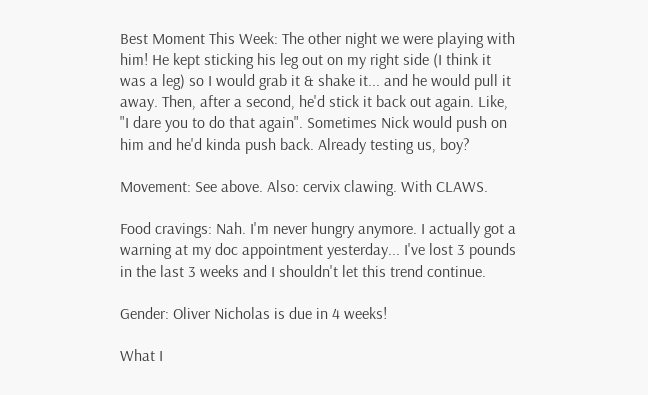Best Moment This Week: The other night we were playing with him! He kept sticking his leg out on my right side (I think it was a leg) so I would grab it & shake it... and he would pull it away. Then, after a second, he'd stick it back out again. Like, "I dare you to do that again". Sometimes Nick would push on him and he'd kinda push back. Already testing us, boy?

Movement: See above. Also: cervix clawing. With CLAWS.

Food cravings: Nah. I'm never hungry anymore. I actually got a warning at my doc appointment yesterday... I've lost 3 pounds in the last 3 weeks and I shouldn't let this trend continue.

Gender: Oliver Nicholas is due in 4 weeks!

What I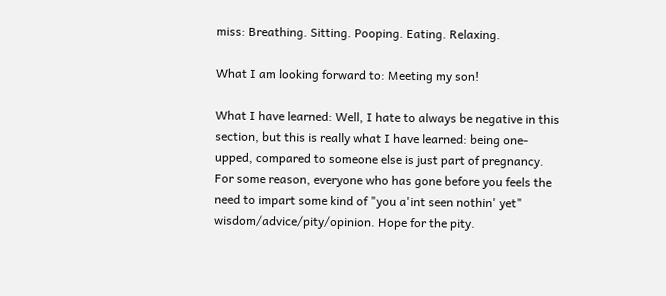miss: Breathing. Sitting. Pooping. Eating. Relaxing.

What I am looking forward to: Meeting my son!

What I have learned: Well, I hate to always be negative in this section, but this is really what I have learned: being one-upped, compared to someone else is just part of pregnancy. For some reason, everyone who has gone before you feels the need to impart some kind of "you a'int seen nothin' yet" wisdom/advice/pity/opinion. Hope for the pity.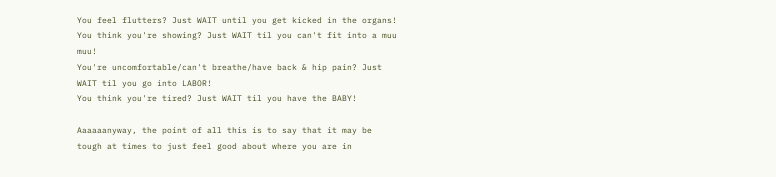You feel flutters? Just WAIT until you get kicked in the organs!
You think you're showing? Just WAIT til you can't fit into a muu muu!
You're uncomfortable/can't breathe/have back & hip pain? Just WAIT til you go into LABOR!
You think you're tired? Just WAIT til you have the BABY!

Aaaaaanyway, the point of all this is to say that it may be tough at times to just feel good about where you are in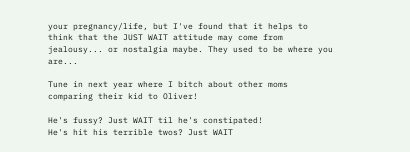your pregnancy/life, but I've found that it helps to think that the JUST WAIT attitude may come from jealousy... or nostalgia maybe. They used to be where you are...

Tune in next year where I bitch about other moms comparing their kid to Oliver!

He's fussy? Just WAIT til he's constipated!
He's hit his terrible twos? Just WAIT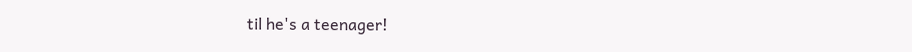til he's a teenager!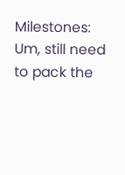Milestones: Um, still need to pack the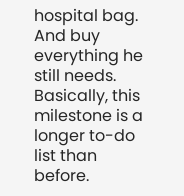hospital bag. And buy everything he still needs. Basically, this milestone is a longer to-do list than before.